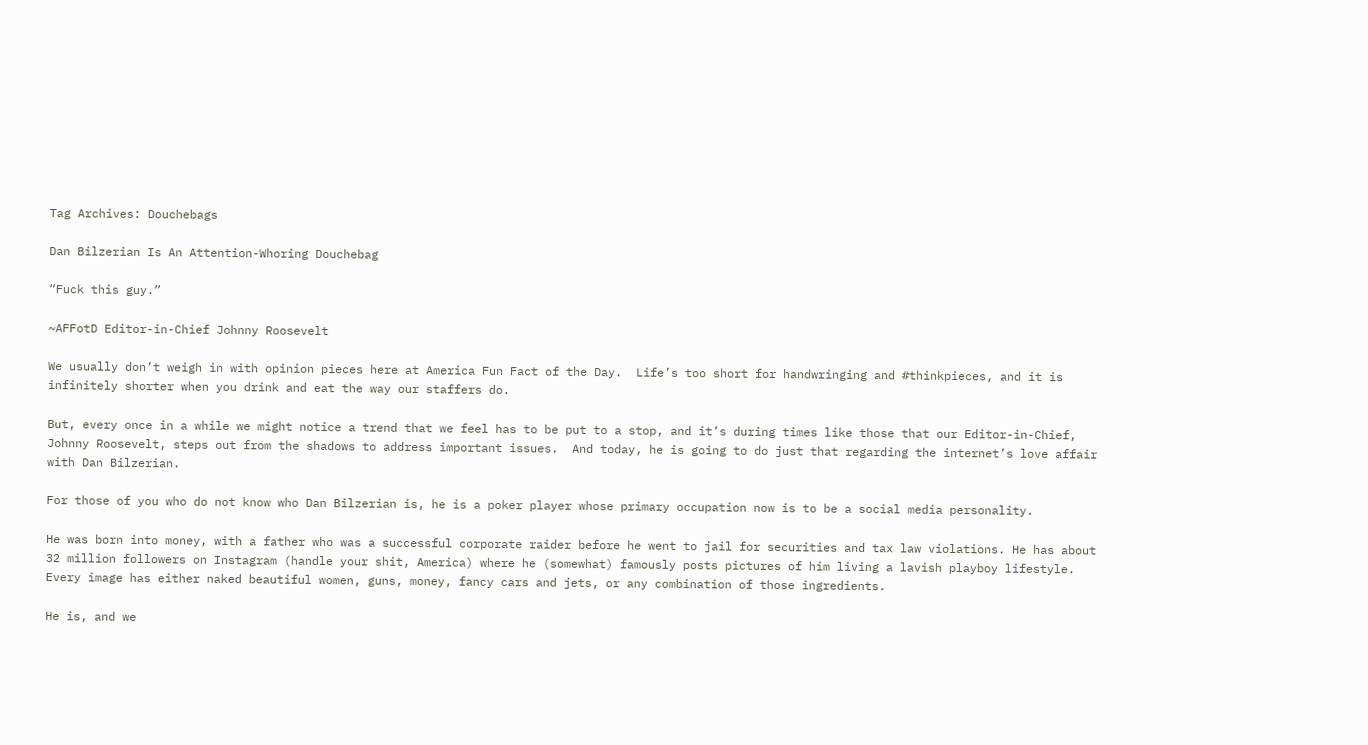Tag Archives: Douchebags

Dan Bilzerian Is An Attention-Whoring Douchebag

“Fuck this guy.”

~AFFotD Editor-in-Chief Johnny Roosevelt

We usually don’t weigh in with opinion pieces here at America Fun Fact of the Day.  Life’s too short for handwringing and #thinkpieces, and it is infinitely shorter when you drink and eat the way our staffers do.

But, every once in a while we might notice a trend that we feel has to be put to a stop, and it’s during times like those that our Editor-in-Chief, Johnny Roosevelt, steps out from the shadows to address important issues.  And today, he is going to do just that regarding the internet’s love affair with Dan Bilzerian.

For those of you who do not know who Dan Bilzerian is, he is a poker player whose primary occupation now is to be a social media personality.

He was born into money, with a father who was a successful corporate raider before he went to jail for securities and tax law violations. He has about 32 million followers on Instagram (handle your shit, America) where he (somewhat) famously posts pictures of him living a lavish playboy lifestyle.  Every image has either naked beautiful women, guns, money, fancy cars and jets, or any combination of those ingredients.

He is, and we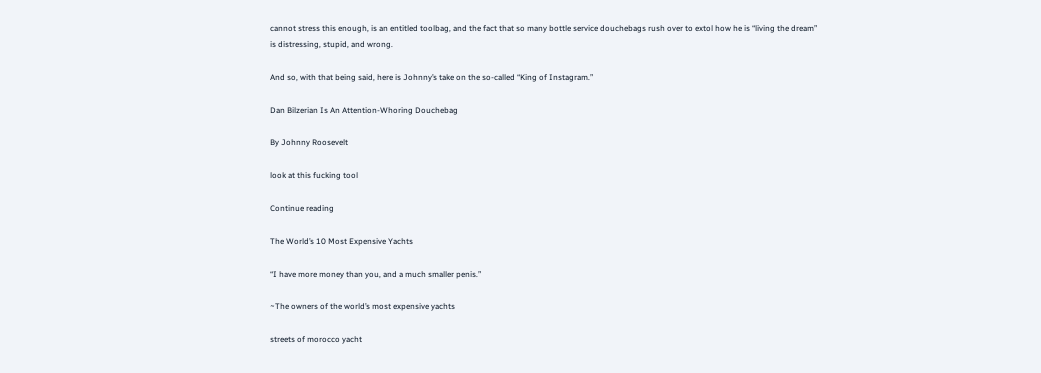cannot stress this enough, is an entitled toolbag, and the fact that so many bottle service douchebags rush over to extol how he is “living the dream” is distressing, stupid, and wrong.

And so, with that being said, here is Johnny’s take on the so-called “King of Instagram.”

Dan Bilzerian Is An Attention-Whoring Douchebag

By Johnny Roosevelt

look at this fucking tool

Continue reading

The World’s 10 Most Expensive Yachts

“I have more money than you, and a much smaller penis.”

~The owners of the world’s most expensive yachts

streets of morocco yacht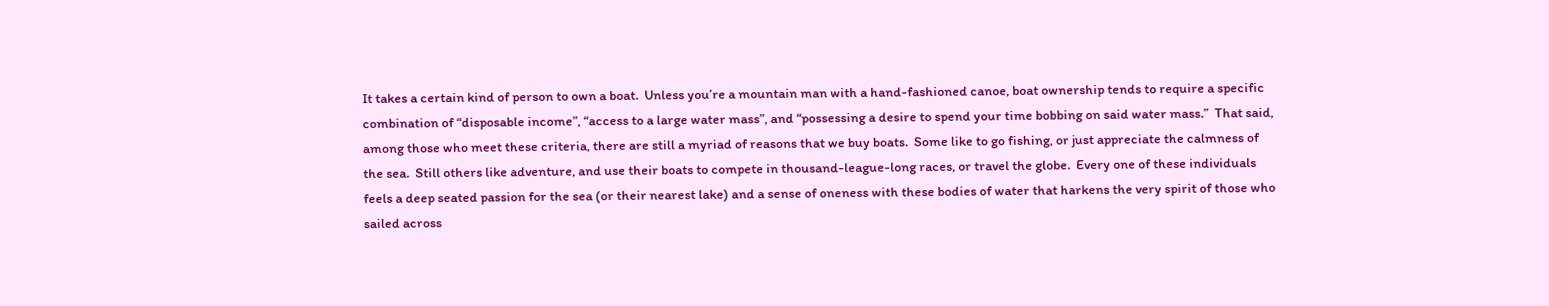It takes a certain kind of person to own a boat.  Unless you’re a mountain man with a hand-fashioned canoe, boat ownership tends to require a specific combination of “disposable income”, “access to a large water mass”, and “possessing a desire to spend your time bobbing on said water mass.”  That said, among those who meet these criteria, there are still a myriad of reasons that we buy boats.  Some like to go fishing, or just appreciate the calmness of the sea.  Still others like adventure, and use their boats to compete in thousand-league-long races, or travel the globe.  Every one of these individuals feels a deep seated passion for the sea (or their nearest lake) and a sense of oneness with these bodies of water that harkens the very spirit of those who sailed across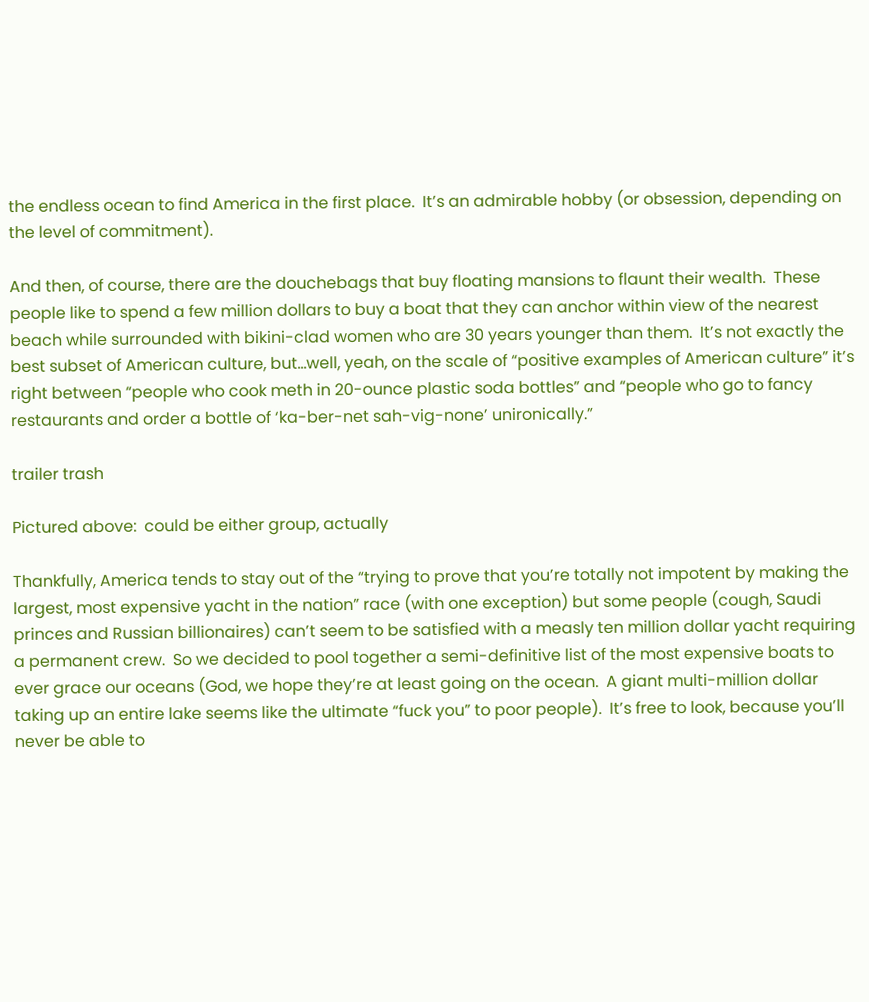the endless ocean to find America in the first place.  It’s an admirable hobby (or obsession, depending on the level of commitment).

And then, of course, there are the douchebags that buy floating mansions to flaunt their wealth.  These people like to spend a few million dollars to buy a boat that they can anchor within view of the nearest beach while surrounded with bikini-clad women who are 30 years younger than them.  It’s not exactly the best subset of American culture, but…well, yeah, on the scale of “positive examples of American culture” it’s right between “people who cook meth in 20-ounce plastic soda bottles” and “people who go to fancy restaurants and order a bottle of ‘ka-ber-net sah-vig-none’ unironically.”

trailer trash

Pictured above:  could be either group, actually

Thankfully, America tends to stay out of the “trying to prove that you’re totally not impotent by making the largest, most expensive yacht in the nation” race (with one exception) but some people (cough, Saudi princes and Russian billionaires) can’t seem to be satisfied with a measly ten million dollar yacht requiring a permanent crew.  So we decided to pool together a semi-definitive list of the most expensive boats to ever grace our oceans (God, we hope they’re at least going on the ocean.  A giant multi-million dollar taking up an entire lake seems like the ultimate “fuck you” to poor people).  It’s free to look, because you’ll never be able to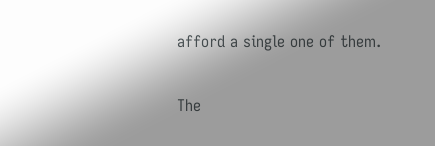afford a single one of them.

The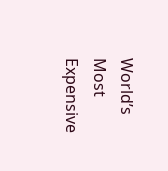World’s Most Expensive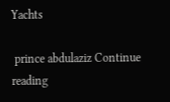Yachts

 prince abdulaziz Continue reading